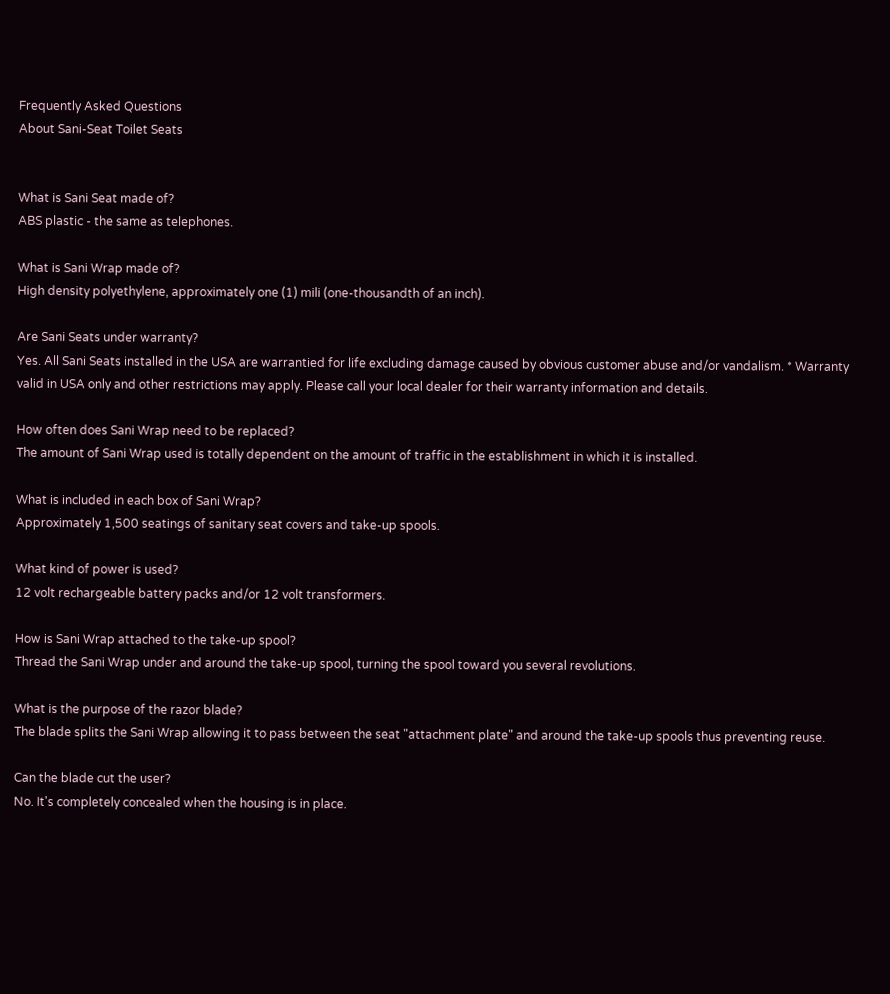Frequently Asked Questions
About Sani-Seat Toilet Seats


What is Sani Seat made of?
ABS plastic - the same as telephones.

What is Sani Wrap made of?
High density polyethylene, approximately one (1) mili (one-thousandth of an inch).

Are Sani Seats under warranty?
Yes. All Sani Seats installed in the USA are warrantied for life excluding damage caused by obvious customer abuse and/or vandalism. * Warranty valid in USA only and other restrictions may apply. Please call your local dealer for their warranty information and details.

How often does Sani Wrap need to be replaced?
The amount of Sani Wrap used is totally dependent on the amount of traffic in the establishment in which it is installed.

What is included in each box of Sani Wrap?
Approximately 1,500 seatings of sanitary seat covers and take-up spools.

What kind of power is used?
12 volt rechargeable battery packs and/or 12 volt transformers.

How is Sani Wrap attached to the take-up spool?
Thread the Sani Wrap under and around the take-up spool, turning the spool toward you several revolutions.

What is the purpose of the razor blade?
The blade splits the Sani Wrap allowing it to pass between the seat "attachment plate" and around the take-up spools thus preventing reuse.

Can the blade cut the user?
No. It's completely concealed when the housing is in place.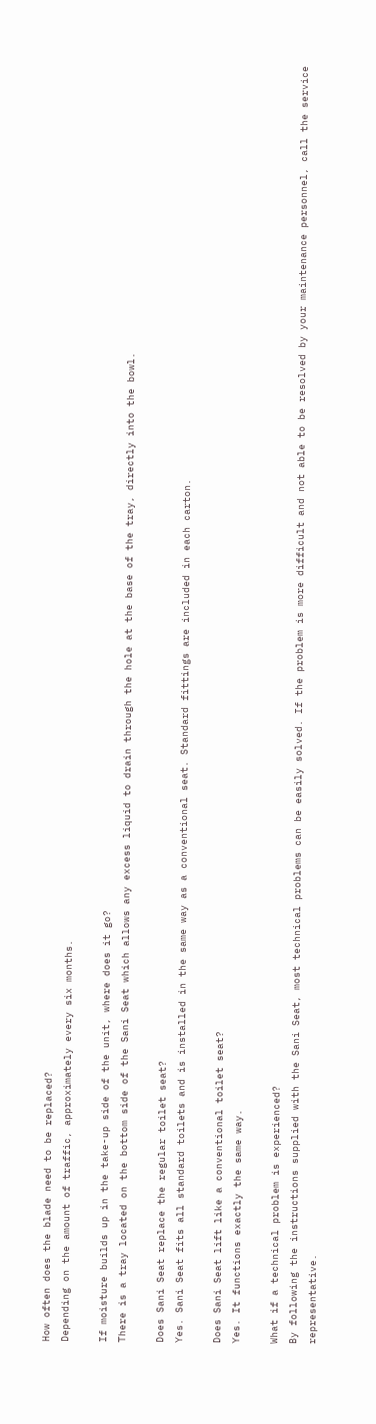How often does the blade need to be replaced?
Depending on the amount of traffic, approximately every six months.

If moisture builds up in the take-up side of the unit, where does it go?
There is a tray located on the bottom side of the Sani Seat which allows any excess liquid to drain through the hole at the base of the tray, directly into the bowl.

Does Sani Seat replace the regular toilet seat?
Yes. Sani Seat fits all standard toilets and is installed in the same way as a conventional seat. Standard fittings are included in each carton.

Does Sani Seat lift like a conventional toilet seat?
Yes. It functions exactly the same way.

What if a technical problem is experienced?
By following the instructions supplied with the Sani Seat, most technical problems can be easily solved. If the problem is more difficult and not able to be resolved by your maintenance personnel, call the service representative.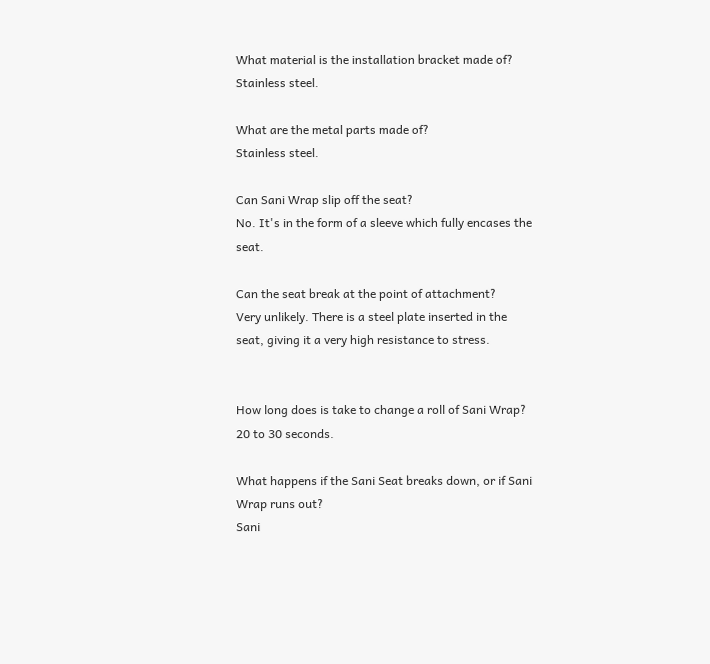What material is the installation bracket made of?
Stainless steel.

What are the metal parts made of?
Stainless steel.

Can Sani Wrap slip off the seat?
No. It's in the form of a sleeve which fully encases the seat.

Can the seat break at the point of attachment?
Very unlikely. There is a steel plate inserted in the seat, giving it a very high resistance to stress.


How long does is take to change a roll of Sani Wrap?
20 to 30 seconds.

What happens if the Sani Seat breaks down, or if Sani Wrap runs out?
Sani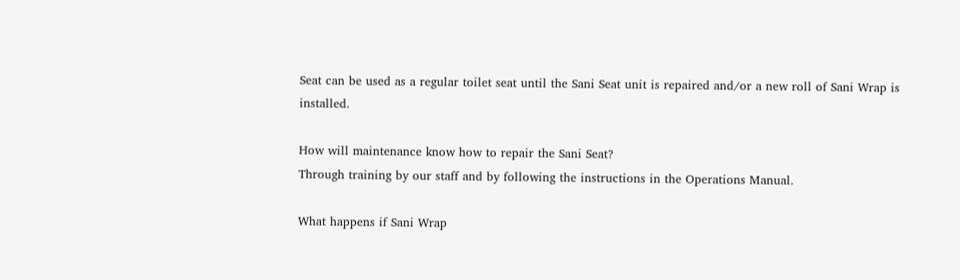Seat can be used as a regular toilet seat until the Sani Seat unit is repaired and/or a new roll of Sani Wrap is installed.

How will maintenance know how to repair the Sani Seat?
Through training by our staff and by following the instructions in the Operations Manual.

What happens if Sani Wrap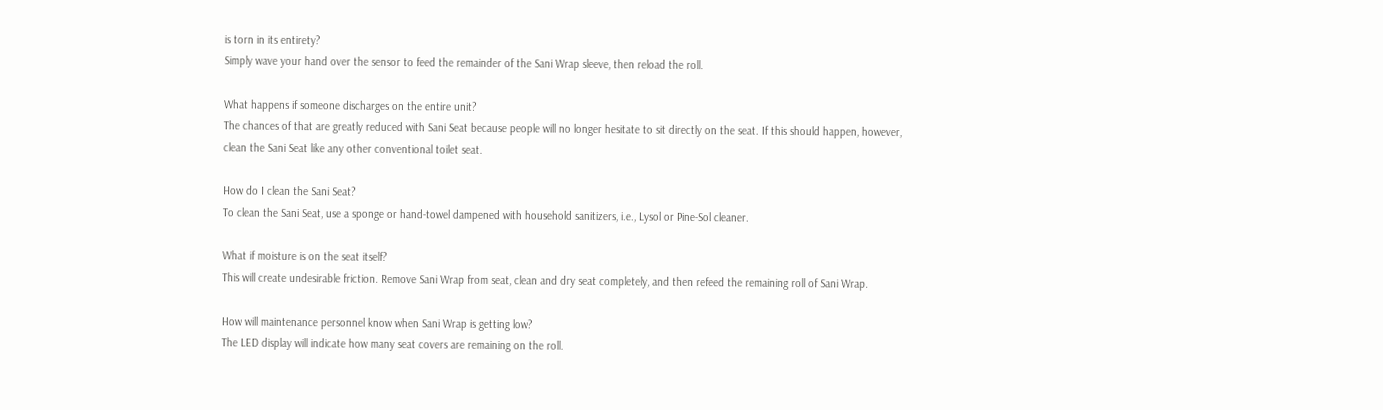is torn in its entirety?
Simply wave your hand over the sensor to feed the remainder of the Sani Wrap sleeve, then reload the roll.

What happens if someone discharges on the entire unit?
The chances of that are greatly reduced with Sani Seat because people will no longer hesitate to sit directly on the seat. If this should happen, however, clean the Sani Seat like any other conventional toilet seat.

How do I clean the Sani Seat?
To clean the Sani Seat, use a sponge or hand-towel dampened with household sanitizers, i.e., Lysol or Pine-Sol cleaner.

What if moisture is on the seat itself?
This will create undesirable friction. Remove Sani Wrap from seat, clean and dry seat completely, and then refeed the remaining roll of Sani Wrap.

How will maintenance personnel know when Sani Wrap is getting low?
The LED display will indicate how many seat covers are remaining on the roll.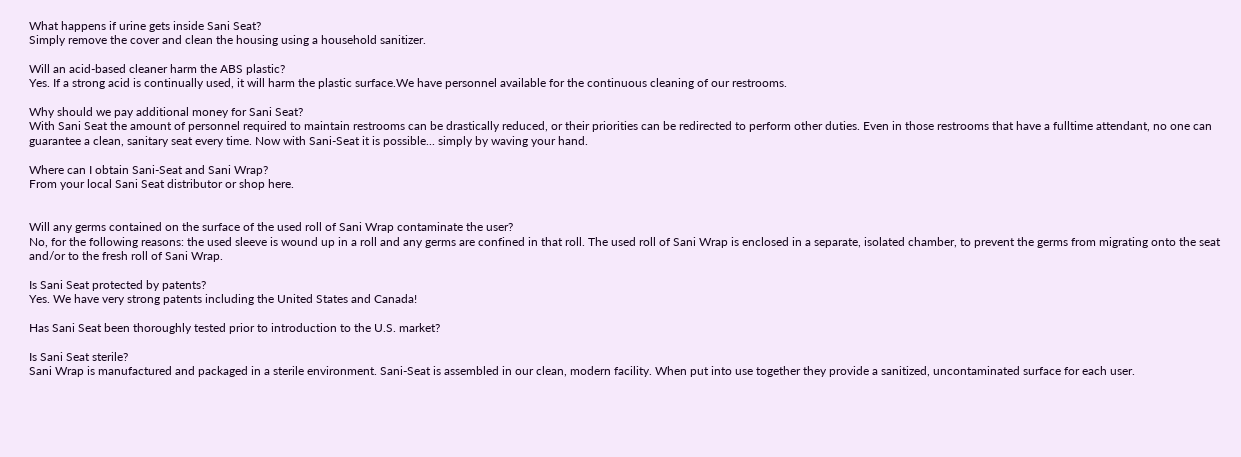What happens if urine gets inside Sani Seat?
Simply remove the cover and clean the housing using a household sanitizer.

Will an acid-based cleaner harm the ABS plastic?
Yes. If a strong acid is continually used, it will harm the plastic surface.We have personnel available for the continuous cleaning of our restrooms.

Why should we pay additional money for Sani Seat?
With Sani Seat the amount of personnel required to maintain restrooms can be drastically reduced, or their priorities can be redirected to perform other duties. Even in those restrooms that have a fulltime attendant, no one can guarantee a clean, sanitary seat every time. Now with Sani-Seat it is possible... simply by waving your hand.

Where can I obtain Sani-Seat and Sani Wrap?
From your local Sani Seat distributor or shop here.


Will any germs contained on the surface of the used roll of Sani Wrap contaminate the user?
No, for the following reasons: the used sleeve is wound up in a roll and any germs are confined in that roll. The used roll of Sani Wrap is enclosed in a separate, isolated chamber, to prevent the germs from migrating onto the seat and/or to the fresh roll of Sani Wrap.

Is Sani Seat protected by patents?
Yes. We have very strong patents including the United States and Canada!

Has Sani Seat been thoroughly tested prior to introduction to the U.S. market?

Is Sani Seat sterile?
Sani Wrap is manufactured and packaged in a sterile environment. Sani-Seat is assembled in our clean, modern facility. When put into use together they provide a sanitized, uncontaminated surface for each user.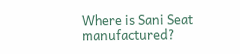Where is Sani Seat manufactured?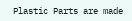Plastic Parts are made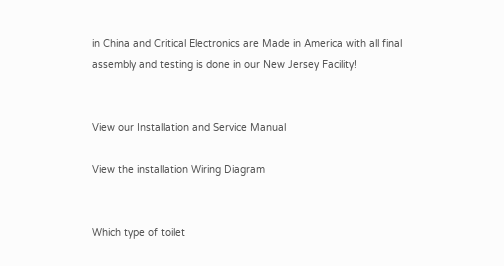in China and Critical Electronics are Made in America with all final assembly and testing is done in our New Jersey Facility!


View our Installation and Service Manual

View the installation Wiring Diagram


Which type of toilet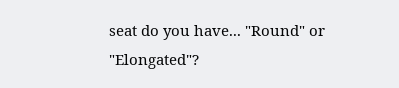seat do you have... "Round" or "Elongated"?